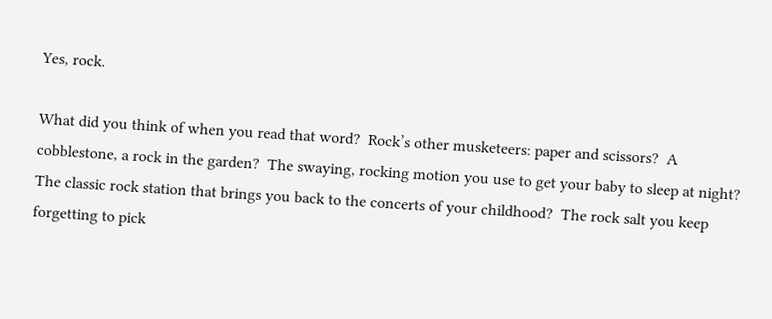Yes, rock.

What did you think of when you read that word?  Rock’s other musketeers: paper and scissors?  A cobblestone, a rock in the garden?  The swaying, rocking motion you use to get your baby to sleep at night?  The classic rock station that brings you back to the concerts of your childhood?  The rock salt you keep forgetting to pick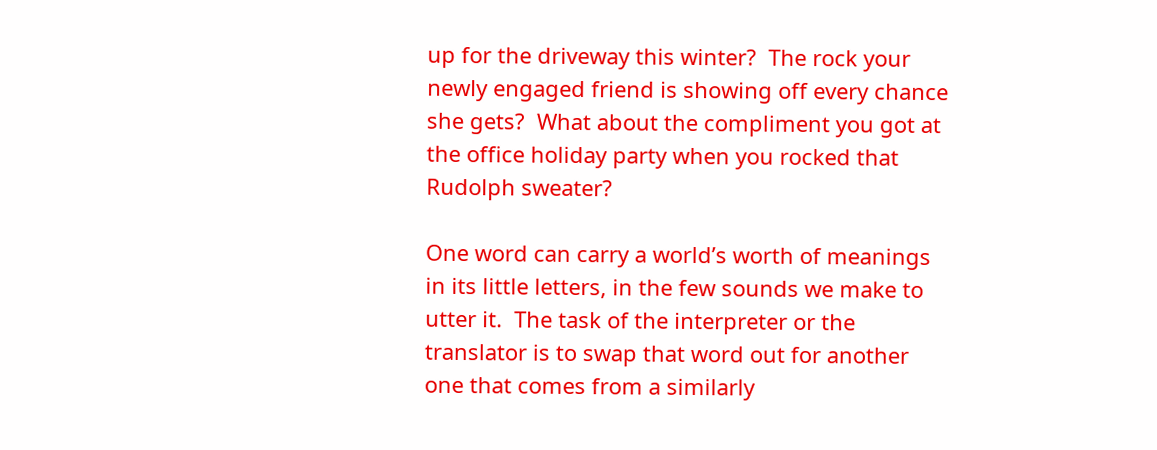up for the driveway this winter?  The rock your newly engaged friend is showing off every chance she gets?  What about the compliment you got at the office holiday party when you rocked that Rudolph sweater?

One word can carry a world’s worth of meanings in its little letters, in the few sounds we make to utter it.  The task of the interpreter or the translator is to swap that word out for another one that comes from a similarly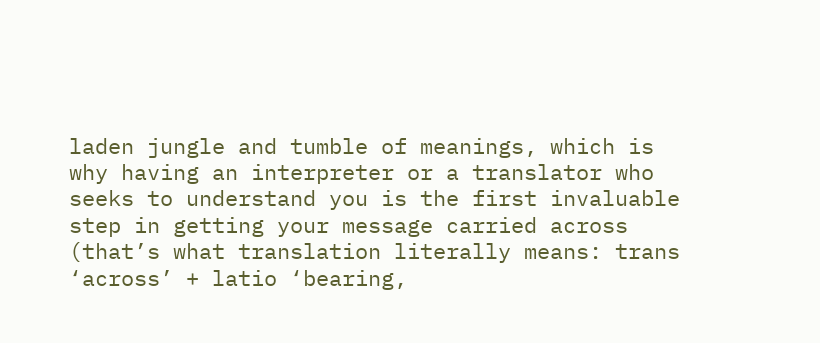laden jungle and tumble of meanings, which is why having an interpreter or a translator who seeks to understand you is the first invaluable step in getting your message carried across (that’s what translation literally means: trans ‘across’ + latio ‘bearing,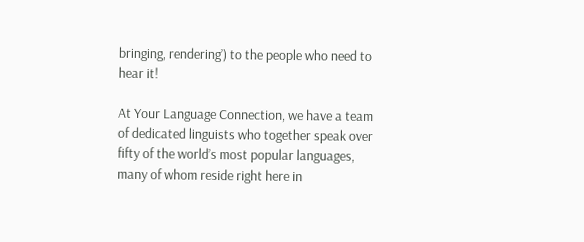bringing, rendering’) to the people who need to hear it!

At Your Language Connection, we have a team of dedicated linguists who together speak over fifty of the world’s most popular languages, many of whom reside right here in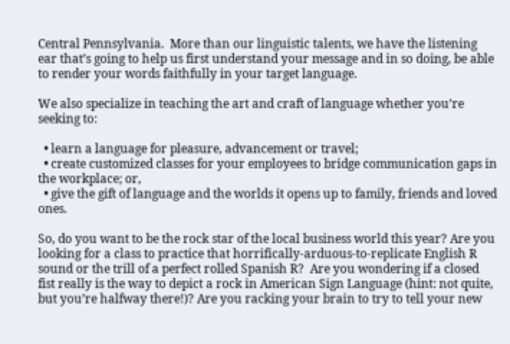Central Pennsylvania.  More than our linguistic talents, we have the listening ear that’s going to help us first understand your message and in so doing, be able to render your words faithfully in your target language.

We also specialize in teaching the art and craft of language whether you’re seeking to:

  • learn a language for pleasure, advancement or travel;
  • create customized classes for your employees to bridge communication gaps in the workplace; or,
  • give the gift of language and the worlds it opens up to family, friends and loved ones.

So, do you want to be the rock star of the local business world this year? Are you looking for a class to practice that horrifically-arduous-to-replicate English R sound or the trill of a perfect rolled Spanish R?  Are you wondering if a closed fist really is the way to depict a rock in American Sign Language (hint: not quite, but you’re halfway there!)? Are you racking your brain to try to tell your new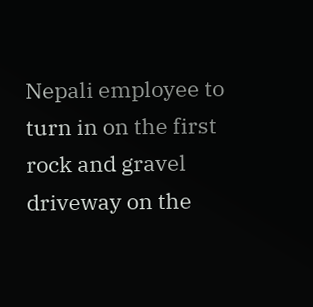Nepali employee to turn in on the first rock and gravel driveway on the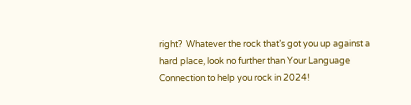right?  Whatever the rock that’s got you up against a hard place, look no further than Your Language Connection to help you rock in 2024!